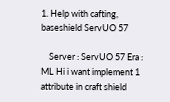1. Help with cafting, baseshield ServUO 57

    Server : ServUO 57 Era : ML Hi i want implement 1 attribute in craft shield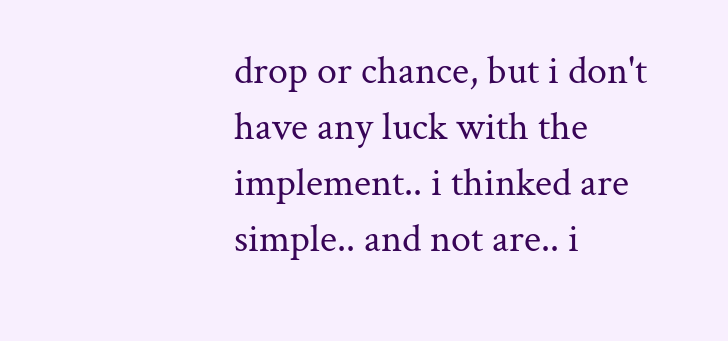drop or chance, but i don't have any luck with the implement.. i thinked are simple.. and not are.. i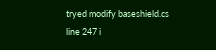tryed modify baseshield.cs line 247 i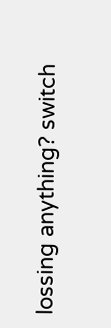lossing anything? switch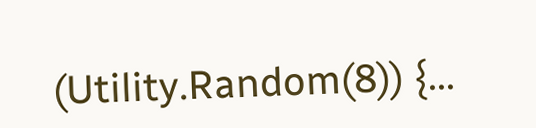(Utility.Random(8)) {...